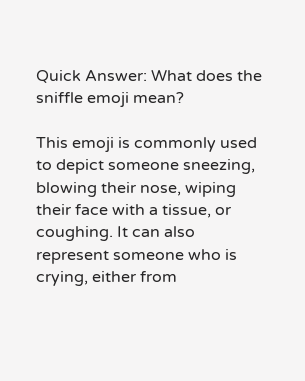Quick Answer: What does the sniffle emoji mean?

This emoji is commonly used to depict someone sneezing, blowing their nose, wiping their face with a tissue, or coughing. It can also represent someone who is crying, either from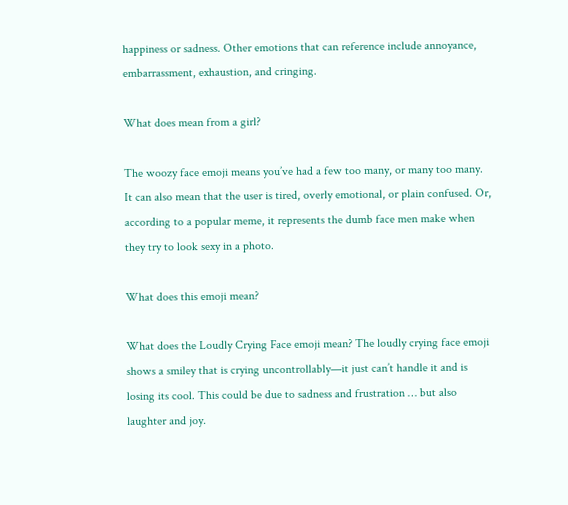happiness or sadness. Other emotions that can reference include annoyance, embarrassment, exhaustion, and cringing.

What does mean from a girl?

The woozy face emoji means you’ve had a few too many, or many too many. It can also mean that the user is tired, overly emotional, or plain confused. Or, according to a popular meme, it represents the dumb face men make when they try to look sexy in a photo.

What does this emoji mean?

What does the Loudly Crying Face emoji mean? The loudly crying face emoji shows a smiley that is crying uncontrollably—it just can’t handle it and is losing its cool. This could be due to sadness and frustration … but also laughter and joy.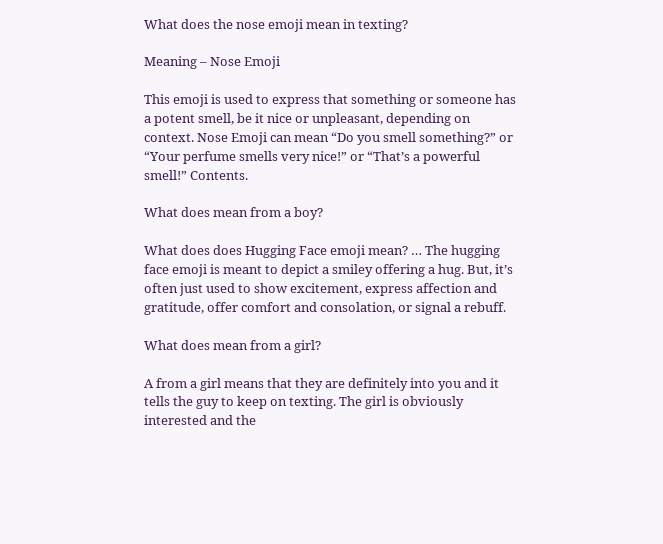What does the nose emoji mean in texting?

Meaning – Nose Emoji

This emoji is used to express that something or someone has a potent smell, be it nice or unpleasant, depending on context. Nose Emoji can mean “Do you smell something?” or “Your perfume smells very nice!” or “That’s a powerful smell!” Contents.

What does mean from a boy?

What does does Hugging Face emoji mean? … The hugging face emoji is meant to depict a smiley offering a hug. But, it’s often just used to show excitement, express affection and gratitude, offer comfort and consolation, or signal a rebuff.

What does mean from a girl?

A from a girl means that they are definitely into you and it tells the guy to keep on texting. The girl is obviously interested and the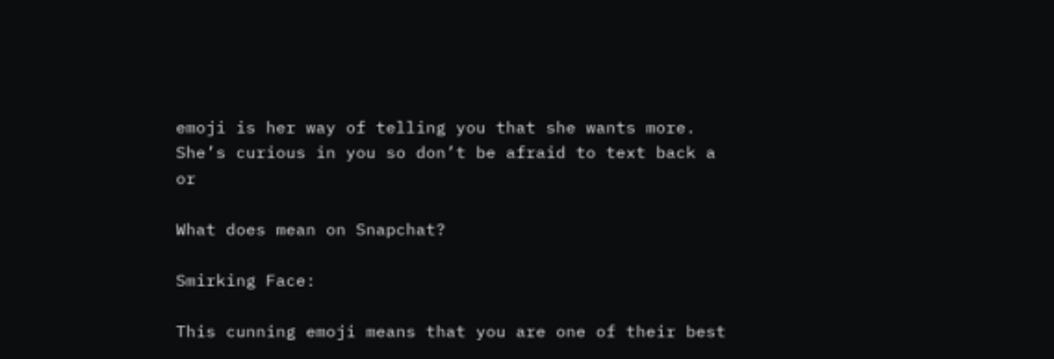emoji is her way of telling you that she wants more. She’s curious in you so don’t be afraid to text back a or

What does mean on Snapchat?

Smirking Face:

This cunning emoji means that you are one of their best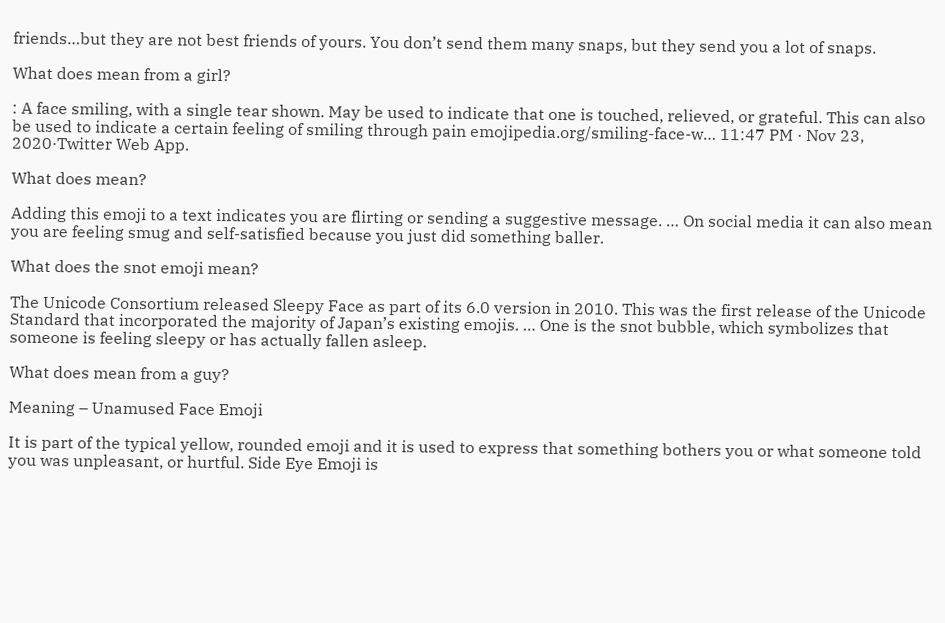friends…but they are not best friends of yours. You don’t send them many snaps, but they send you a lot of snaps.

What does mean from a girl?

: A face smiling, with a single tear shown. May be used to indicate that one is touched, relieved, or grateful. This can also be used to indicate a certain feeling of smiling through pain emojipedia.org/smiling-face-w… 11:47 PM · Nov 23, 2020·Twitter Web App.

What does mean?

Adding this emoji to a text indicates you are flirting or sending a suggestive message. … On social media it can also mean you are feeling smug and self-satisfied because you just did something baller.

What does the snot emoji mean?

The Unicode Consortium released Sleepy Face as part of its 6.0 version in 2010. This was the first release of the Unicode Standard that incorporated the majority of Japan’s existing emojis. … One is the snot bubble, which symbolizes that someone is feeling sleepy or has actually fallen asleep.

What does mean from a guy?

Meaning – Unamused Face Emoji

It is part of the typical yellow, rounded emoji and it is used to express that something bothers you or what someone told you was unpleasant, or hurtful. Side Eye Emoji is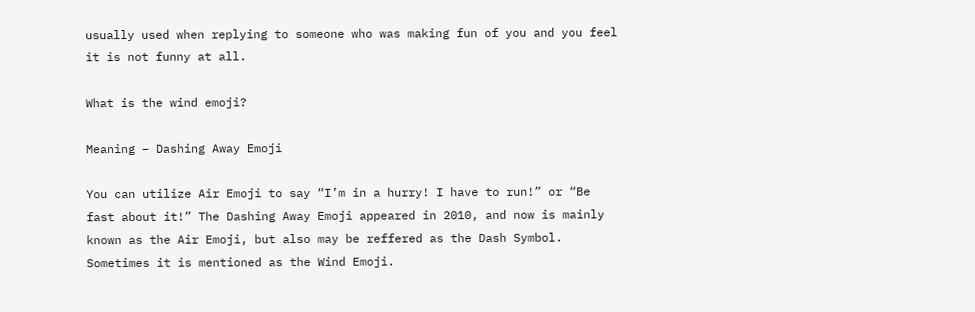usually used when replying to someone who was making fun of you and you feel it is not funny at all.

What is the wind emoji?

Meaning – Dashing Away Emoji

You can utilize Air Emoji to say “I’m in a hurry! I have to run!” or “Be fast about it!” The Dashing Away Emoji appeared in 2010, and now is mainly known as the Air Emoji, but also may be reffered as the Dash Symbol. Sometimes it is mentioned as the Wind Emoji.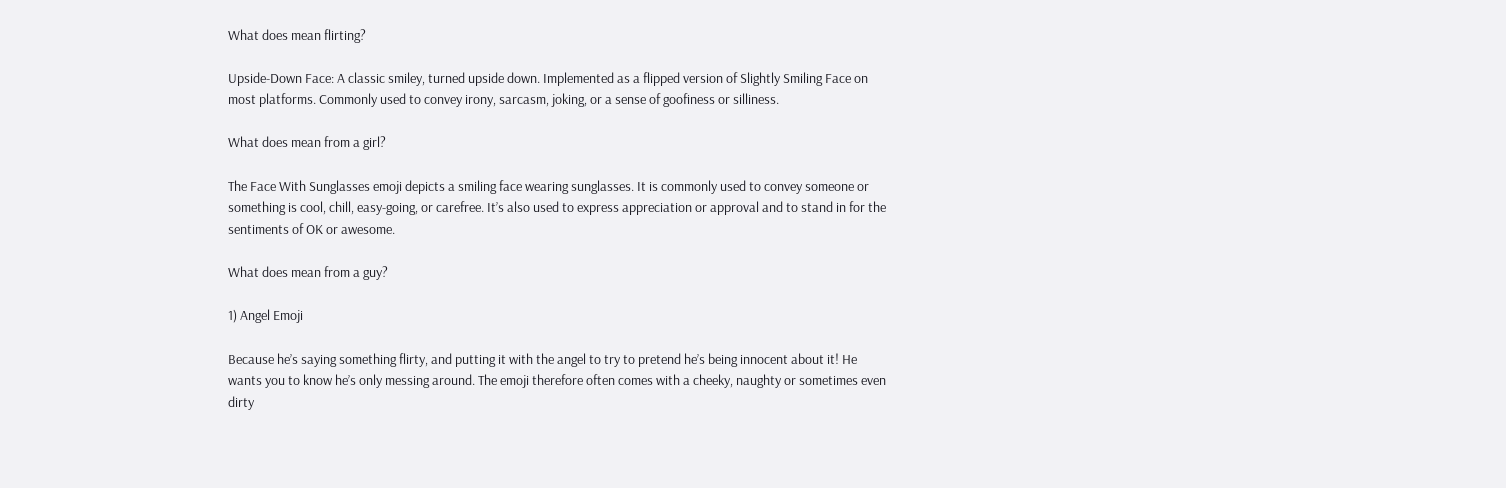What does mean flirting?

Upside-Down Face: A classic smiley, turned upside down. Implemented as a flipped version of Slightly Smiling Face on most platforms. Commonly used to convey irony, sarcasm, joking, or a sense of goofiness or silliness.

What does mean from a girl?

The Face With Sunglasses emoji depicts a smiling face wearing sunglasses. It is commonly used to convey someone or something is cool, chill, easy-going, or carefree. It’s also used to express appreciation or approval and to stand in for the sentiments of OK or awesome.

What does mean from a guy?

1) Angel Emoji

Because he’s saying something flirty, and putting it with the angel to try to pretend he’s being innocent about it! He wants you to know he’s only messing around. The emoji therefore often comes with a cheeky, naughty or sometimes even dirty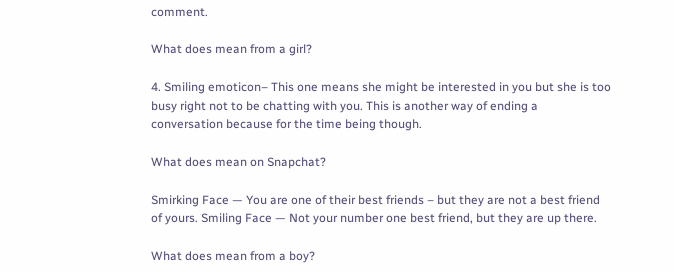comment.

What does mean from a girl?

4. Smiling emoticon– This one means she might be interested in you but she is too busy right not to be chatting with you. This is another way of ending a conversation because for the time being though.

What does mean on Snapchat?

Smirking Face — You are one of their best friends – but they are not a best friend of yours. Smiling Face — Not your number one best friend, but they are up there.

What does mean from a boy?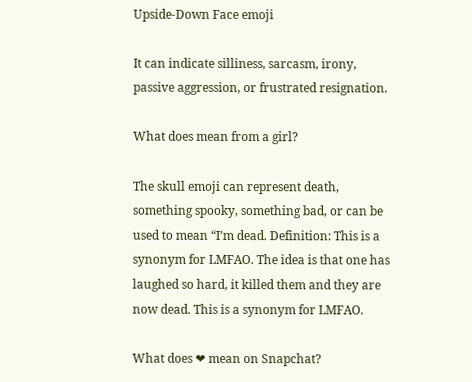Upside-Down Face emoji

It can indicate silliness, sarcasm, irony, passive aggression, or frustrated resignation.

What does mean from a girl?

The skull emoji can represent death, something spooky, something bad, or can be used to mean “I’m dead. Definition: This is a synonym for LMFAO. The idea is that one has laughed so hard, it killed them and they are now dead. This is a synonym for LMFAO.

What does ❤ mean on Snapchat?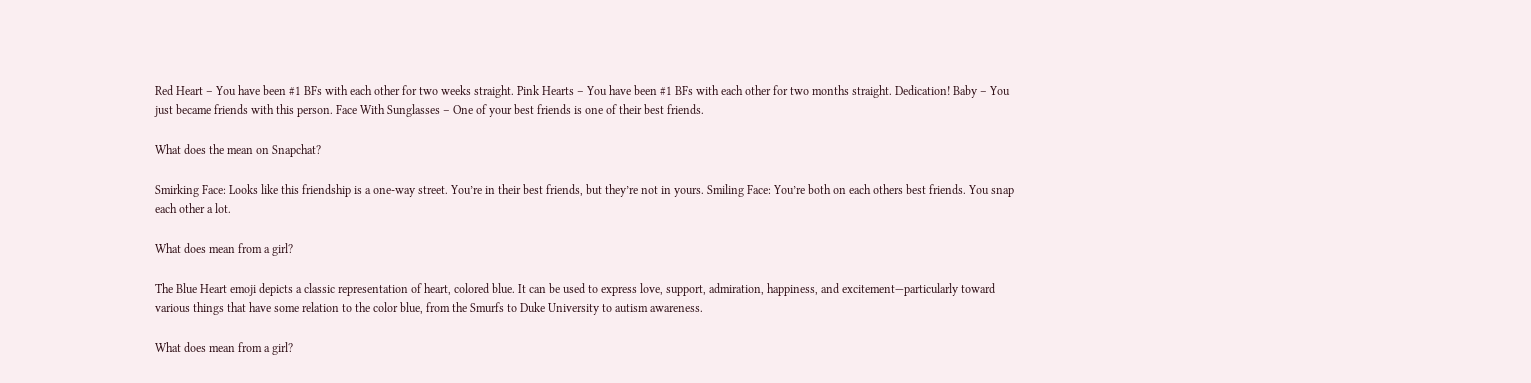Red Heart – You have been #1 BFs with each other for two weeks straight. Pink Hearts – You have been #1 BFs with each other for two months straight. Dedication! Baby – You just became friends with this person. Face With Sunglasses – One of your best friends is one of their best friends.

What does the mean on Snapchat?

Smirking Face: Looks like this friendship is a one-way street. You’re in their best friends, but they’re not in yours. Smiling Face: You’re both on each others best friends. You snap each other a lot.

What does mean from a girl?

The Blue Heart emoji depicts a classic representation of heart, colored blue. It can be used to express love, support, admiration, happiness, and excitement—particularly toward various things that have some relation to the color blue, from the Smurfs to Duke University to autism awareness.

What does mean from a girl?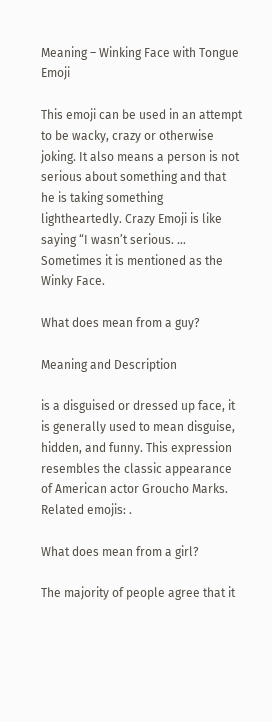Meaning – Winking Face with Tongue Emoji

This emoji can be used in an attempt to be wacky, crazy or otherwise joking. It also means a person is not serious about something and that he is taking something lightheartedly. Crazy Emoji is like saying “I wasn’t serious. … Sometimes it is mentioned as the Winky Face.

What does mean from a guy?

Meaning and Description

is a disguised or dressed up face, it is generally used to mean disguise, hidden, and funny. This expression resembles the classic appearance of American actor Groucho Marks. Related emojis: .

What does mean from a girl?

The majority of people agree that it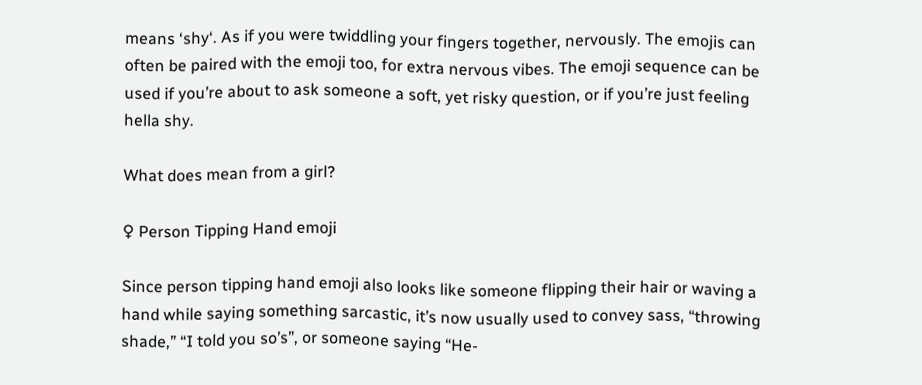means ‘shy‘. As if you were twiddling your fingers together, nervously. The emojis can often be paired with the emoji too, for extra nervous vibes. The emoji sequence can be used if you’re about to ask someone a soft, yet risky question, or if you’re just feeling hella shy.

What does mean from a girl?

♀ Person Tipping Hand emoji

Since person tipping hand emoji also looks like someone flipping their hair or waving a hand while saying something sarcastic, it’s now usually used to convey sass, “throwing shade,” “I told you so’s”, or someone saying “He-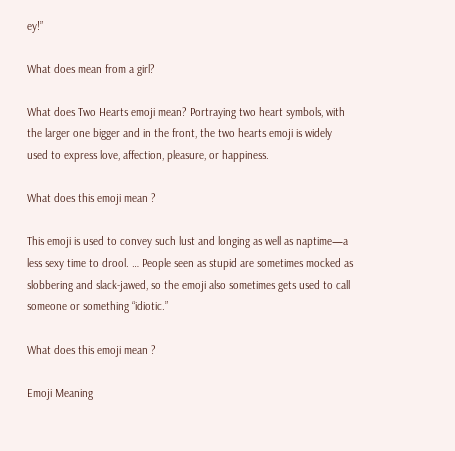ey!”

What does mean from a girl?

What does Two Hearts emoji mean? Portraying two heart symbols, with the larger one bigger and in the front, the two hearts emoji is widely used to express love, affection, pleasure, or happiness.

What does this emoji mean ?

This emoji is used to convey such lust and longing as well as naptime—a less sexy time to drool. … People seen as stupid are sometimes mocked as slobbering and slack-jawed, so the emoji also sometimes gets used to call someone or something “idiotic.”

What does this emoji mean ?

Emoji Meaning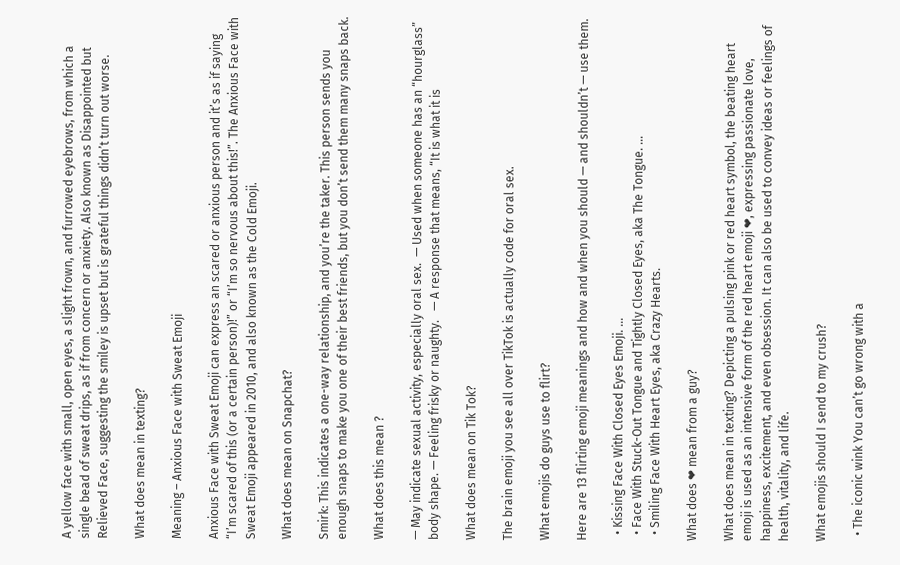A yellow face with small, open eyes, a slight frown, and furrowed eyebrows, from which a single bead of sweat drips, as if from concern or anxiety. Also known as Disappointed but Relieved Face, suggesting the smiley is upset but is grateful things didn’t turn out worse.

What does mean in texting?

Meaning – Anxious Face with Sweat Emoji

Anxious Face with Sweat Emoji can express an scared or anxious person and it’s as if saying “I’m scared of this (or a certain person)!” or “I’m so nervous about this!”. The Anxious Face with Sweat Emoji appeared in 2010, and also known as the Cold Emoji.

What does mean on Snapchat?

Smirk: This indicates a one-way relationship, and you’re the taker. This person sends you enough snaps to make you one of their best friends, but you don’t send them many snaps back.

What does this mean ?

— May indicate sexual activity, especially oral sex.  — Used when someone has an “hourglass” body shape. — Feeling frisky or naughty.   — A response that means, “It is what it is

What does mean on Tik Tok?

The brain emoji you see all over TikTok is actually code for oral sex.

What emojis do guys use to flirt?

Here are 13 flirting emoji meanings and how and when you should — and shouldn’t — use them.

  • Kissing Face With Closed Eyes Emoji. …
  • Face With Stuck-Out Tongue and Tightly Closed Eyes, aka The Tongue. …
  • Smiling Face With Heart Eyes, aka Crazy Hearts.

What does ❤ mean from a guy?

What does mean in texting? Depicting a pulsing pink or red heart symbol, the beating heart emoji is used as an intensive form of the red heart emoji ❤, expressing passionate love, happiness, excitement, and even obsession. It can also be used to convey ideas or feelings of health, vitality, and life.

What emojis should I send to my crush?

  • The iconic wink You can’t go wrong with a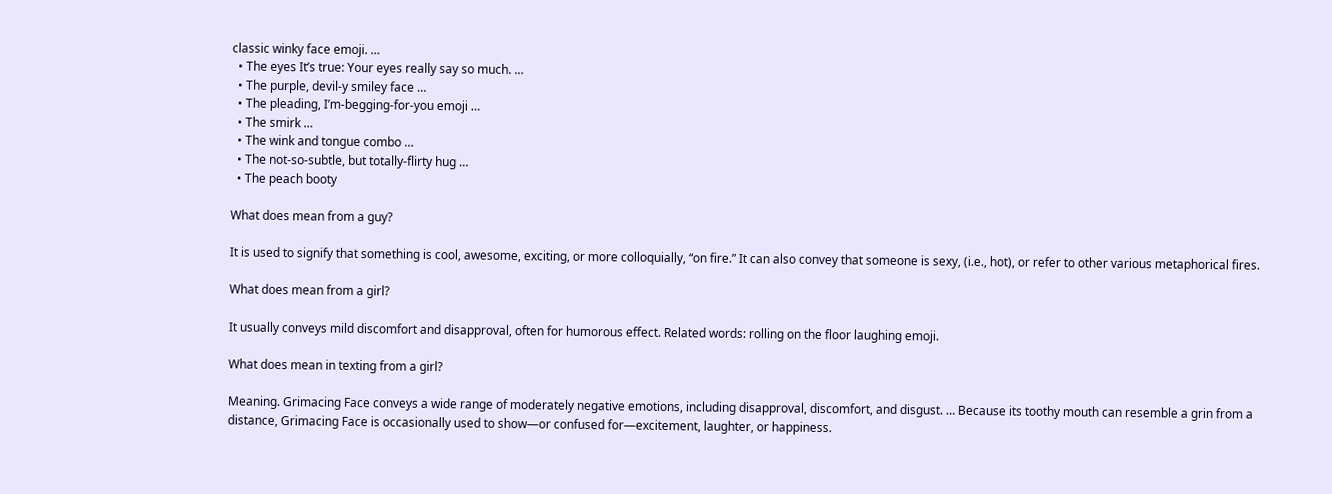classic winky face emoji. …
  • The eyes It’s true: Your eyes really say so much. …
  • The purple, devil-y smiley face …
  • The pleading, I’m-begging-for-you emoji …
  • The smirk …
  • The wink and tongue combo …
  • The not-so-subtle, but totally-flirty hug …
  • The peach booty

What does mean from a guy?

It is used to signify that something is cool, awesome, exciting, or more colloquially, “on fire.” It can also convey that someone is sexy, (i.e., hot), or refer to other various metaphorical fires.

What does mean from a girl?

It usually conveys mild discomfort and disapproval, often for humorous effect. Related words: rolling on the floor laughing emoji.

What does mean in texting from a girl?

Meaning. Grimacing Face conveys a wide range of moderately negative emotions, including disapproval, discomfort, and disgust. … Because its toothy mouth can resemble a grin from a distance, Grimacing Face is occasionally used to show—or confused for—excitement, laughter, or happiness.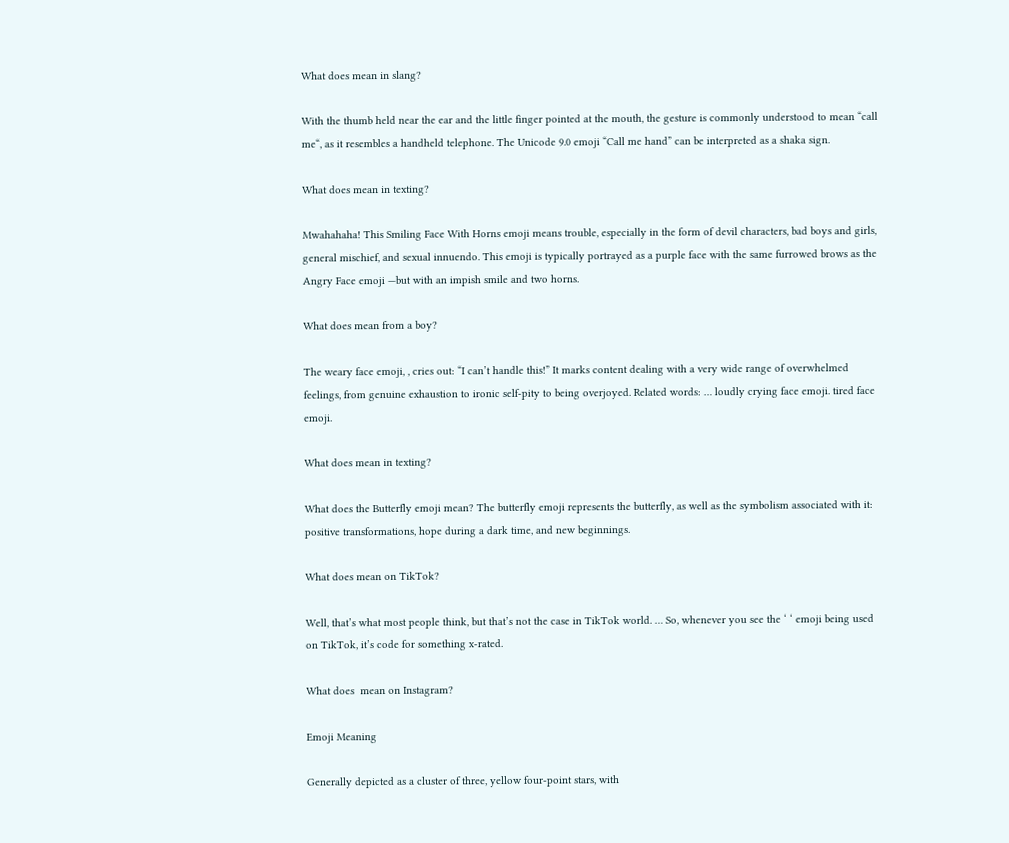What does mean in slang?

With the thumb held near the ear and the little finger pointed at the mouth, the gesture is commonly understood to mean “call me“, as it resembles a handheld telephone. The Unicode 9.0 emoji “Call me hand” can be interpreted as a shaka sign.

What does mean in texting?

Mwahahaha! This Smiling Face With Horns emoji means trouble, especially in the form of devil characters, bad boys and girls, general mischief, and sexual innuendo. This emoji is typically portrayed as a purple face with the same furrowed brows as the Angry Face emoji —but with an impish smile and two horns.

What does mean from a boy?

The weary face emoji, , cries out: “I can’t handle this!” It marks content dealing with a very wide range of overwhelmed feelings, from genuine exhaustion to ironic self-pity to being overjoyed. Related words: … loudly crying face emoji. tired face emoji.

What does mean in texting?

What does the Butterfly emoji mean? The butterfly emoji represents the butterfly, as well as the symbolism associated with it: positive transformations, hope during a dark time, and new beginnings.

What does mean on TikTok?

Well, that’s what most people think, but that’s not the case in TikTok world. … So, whenever you see the ‘ ‘ emoji being used on TikTok, it’s code for something x-rated.

What does  mean on Instagram?

Emoji Meaning

Generally depicted as a cluster of three, yellow four-point stars, with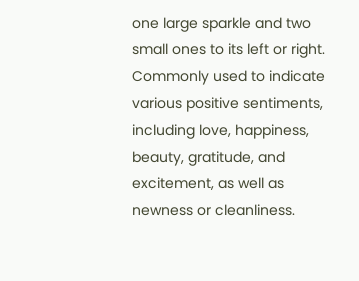one large sparkle and two small ones to its left or right. Commonly used to indicate various positive sentiments, including love, happiness, beauty, gratitude, and excitement, as well as newness or cleanliness.